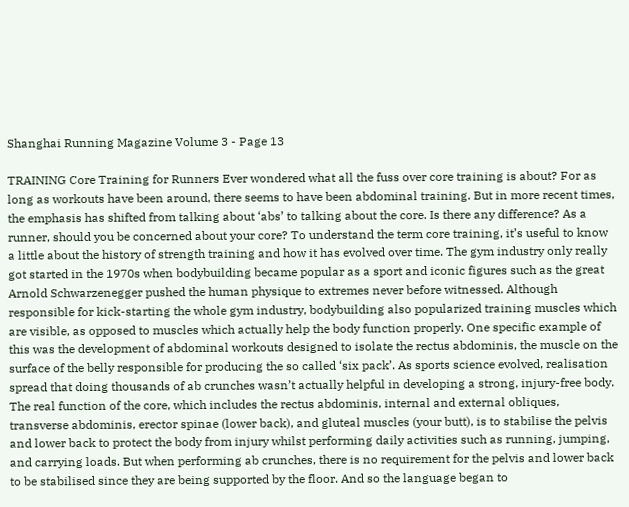Shanghai Running Magazine Volume 3 - Page 13

TRAINING Core Training for Runners Ever wondered what all the fuss over core training is about? For as long as workouts have been around, there seems to have been abdominal training. But in more recent times, the emphasis has shifted from talking about ‘abs’ to talking about the core. Is there any difference? As a runner, should you be concerned about your core? To understand the term core training, it’s useful to know a little about the history of strength training and how it has evolved over time. The gym industry only really got started in the 1970s when bodybuilding became popular as a sport and iconic figures such as the great Arnold Schwarzenegger pushed the human physique to extremes never before witnessed. Although responsible for kick-starting the whole gym industry, bodybuilding also popularized training muscles which are visible, as opposed to muscles which actually help the body function properly. One specific example of this was the development of abdominal workouts designed to isolate the rectus abdominis, the muscle on the surface of the belly responsible for producing the so called ‘six pack’. As sports science evolved, realisation spread that doing thousands of ab crunches wasn’t actually helpful in developing a strong, injury-free body. The real function of the core, which includes the rectus abdominis, internal and external obliques, transverse abdominis, erector spinae (lower back), and gluteal muscles (your butt), is to stabilise the pelvis and lower back to protect the body from injury whilst performing daily activities such as running, jumping, and carrying loads. But when performing ab crunches, there is no requirement for the pelvis and lower back to be stabilised since they are being supported by the floor. And so the language began to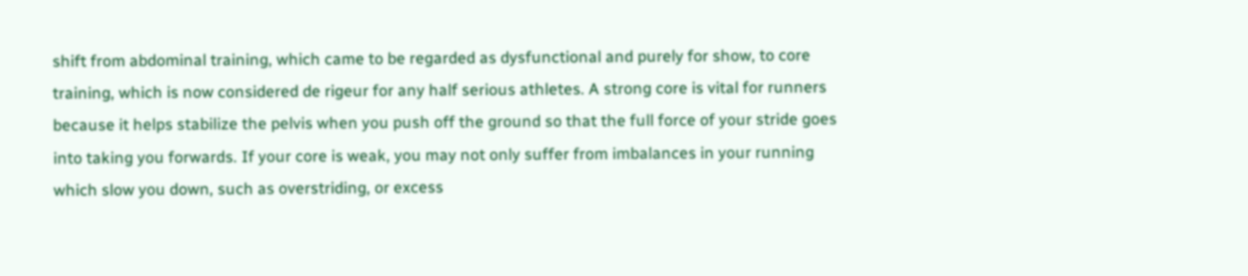shift from abdominal training, which came to be regarded as dysfunctional and purely for show, to core training, which is now considered de rigeur for any half serious athletes. A strong core is vital for runners because it helps stabilize the pelvis when you push off the ground so that the full force of your stride goes into taking you forwards. If your core is weak, you may not only suffer from imbalances in your running which slow you down, such as overstriding, or excess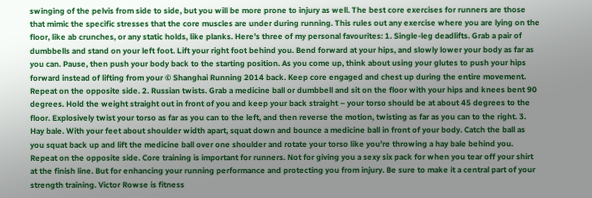swinging of the pelvis from side to side, but you will be more prone to injury as well. The best core exercises for runners are those that mimic the specific stresses that the core muscles are under during running. This rules out any exercise where you are lying on the floor, like ab crunches, or any static holds, like planks. Here’s three of my personal favourites: 1. Single-leg deadlifts. Grab a pair of dumbbells and stand on your left foot. Lift your right foot behind you. Bend forward at your hips, and slowly lower your body as far as you can. Pause, then push your body back to the starting position. As you come up, think about using your glutes to push your hips forward instead of lifting from your © Shanghai Running 2014 back. Keep core engaged and chest up during the entire movement. Repeat on the opposite side. 2. Russian twists. Grab a medicine ball or dumbbell and sit on the floor with your hips and knees bent 90 degrees. Hold the weight straight out in front of you and keep your back straight – your torso should be at about 45 degrees to the floor. Explosively twist your torso as far as you can to the left, and then reverse the motion, twisting as far as you can to the right. 3. Hay bale. With your feet about shoulder width apart, squat down and bounce a medicine ball in front of your body. Catch the ball as you squat back up and lift the medicine ball over one shoulder and rotate your torso like you’re throwing a hay bale behind you. Repeat on the opposite side. Core training is important for runners. Not for giving you a sexy six pack for when you tear off your shirt at the finish line. But for enhancing your running performance and protecting you from injury. Be sure to make it a central part of your strength training. Victor Rowse is fitness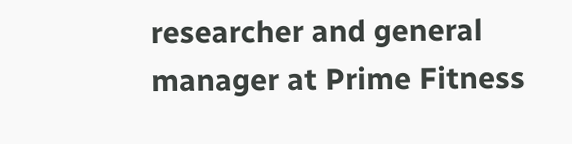researcher and general manager at Prime Fitness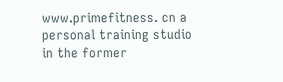www.primefitness. cn a personal training studio in the former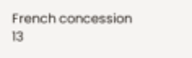French concession 13